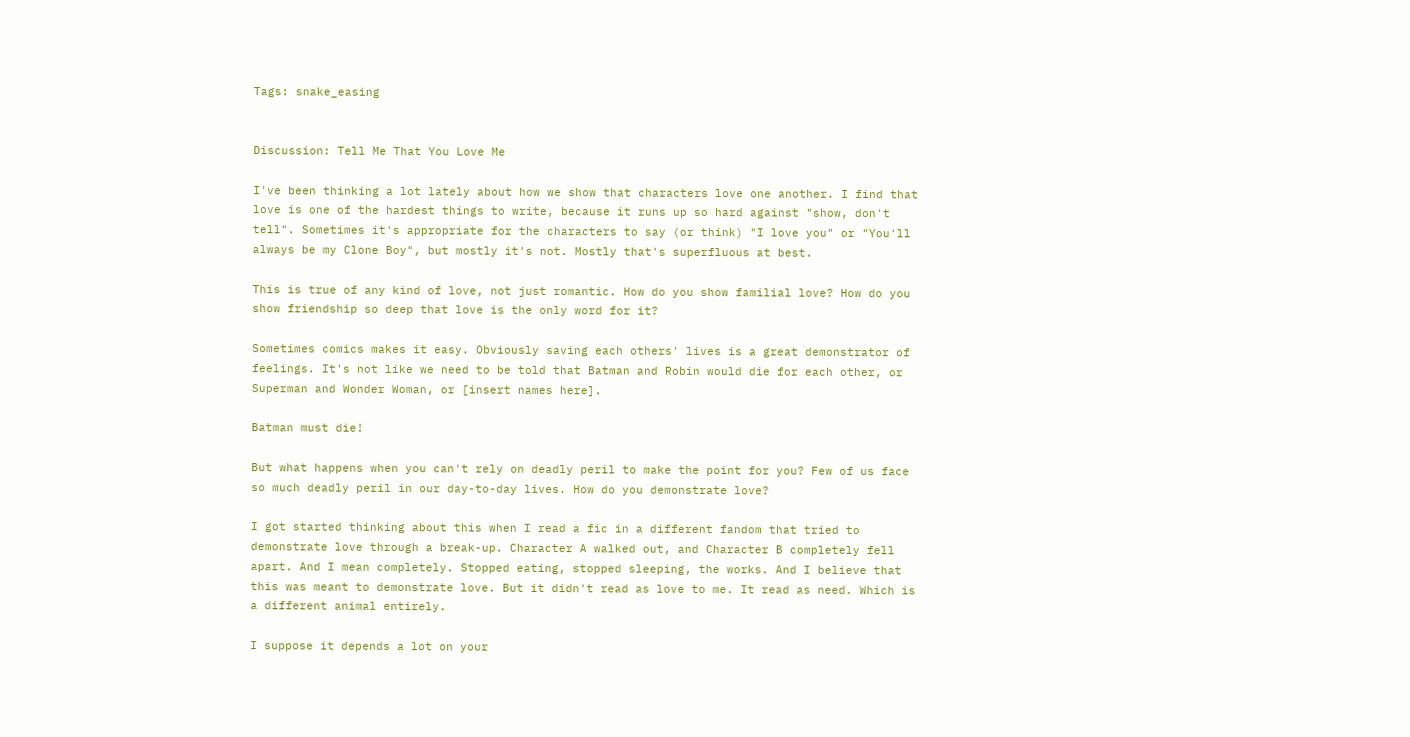Tags: snake_easing


Discussion: Tell Me That You Love Me

I've been thinking a lot lately about how we show that characters love one another. I find that love is one of the hardest things to write, because it runs up so hard against "show, don't tell". Sometimes it's appropriate for the characters to say (or think) "I love you" or "You'll always be my Clone Boy", but mostly it's not. Mostly that's superfluous at best.

This is true of any kind of love, not just romantic. How do you show familial love? How do you show friendship so deep that love is the only word for it?

Sometimes comics makes it easy. Obviously saving each others' lives is a great demonstrator of feelings. It's not like we need to be told that Batman and Robin would die for each other, or Superman and Wonder Woman, or [insert names here].

Batman must die!

But what happens when you can't rely on deadly peril to make the point for you? Few of us face so much deadly peril in our day-to-day lives. How do you demonstrate love?

I got started thinking about this when I read a fic in a different fandom that tried to demonstrate love through a break-up. Character A walked out, and Character B completely fell apart. And I mean completely. Stopped eating, stopped sleeping, the works. And I believe that this was meant to demonstrate love. But it didn't read as love to me. It read as need. Which is a different animal entirely.

I suppose it depends a lot on your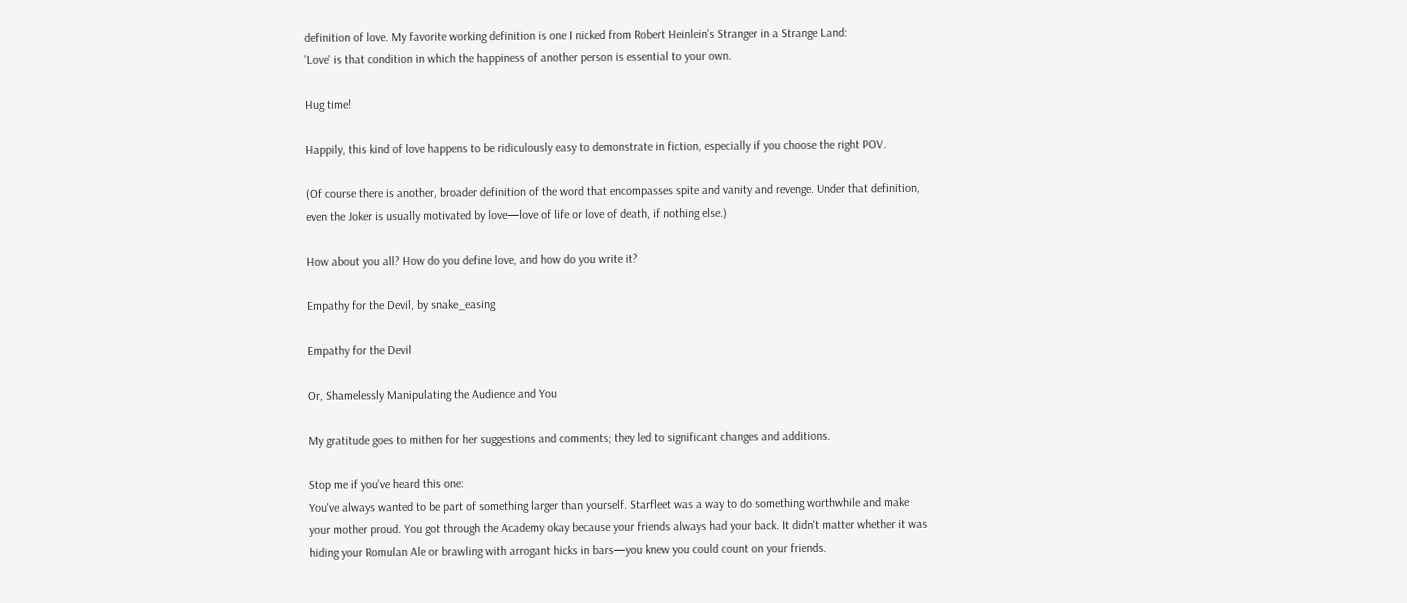definition of love. My favorite working definition is one I nicked from Robert Heinlein's Stranger in a Strange Land:
'Love' is that condition in which the happiness of another person is essential to your own.

Hug time!

Happily, this kind of love happens to be ridiculously easy to demonstrate in fiction, especially if you choose the right POV.

(Of course there is another, broader definition of the word that encompasses spite and vanity and revenge. Under that definition, even the Joker is usually motivated by love—love of life or love of death, if nothing else.)

How about you all? How do you define love, and how do you write it?

Empathy for the Devil, by snake_easing

Empathy for the Devil

Or, Shamelessly Manipulating the Audience and You

My gratitude goes to mithen for her suggestions and comments; they led to significant changes and additions.

Stop me if you've heard this one:
You've always wanted to be part of something larger than yourself. Starfleet was a way to do something worthwhile and make your mother proud. You got through the Academy okay because your friends always had your back. It didn't matter whether it was hiding your Romulan Ale or brawling with arrogant hicks in bars—you knew you could count on your friends.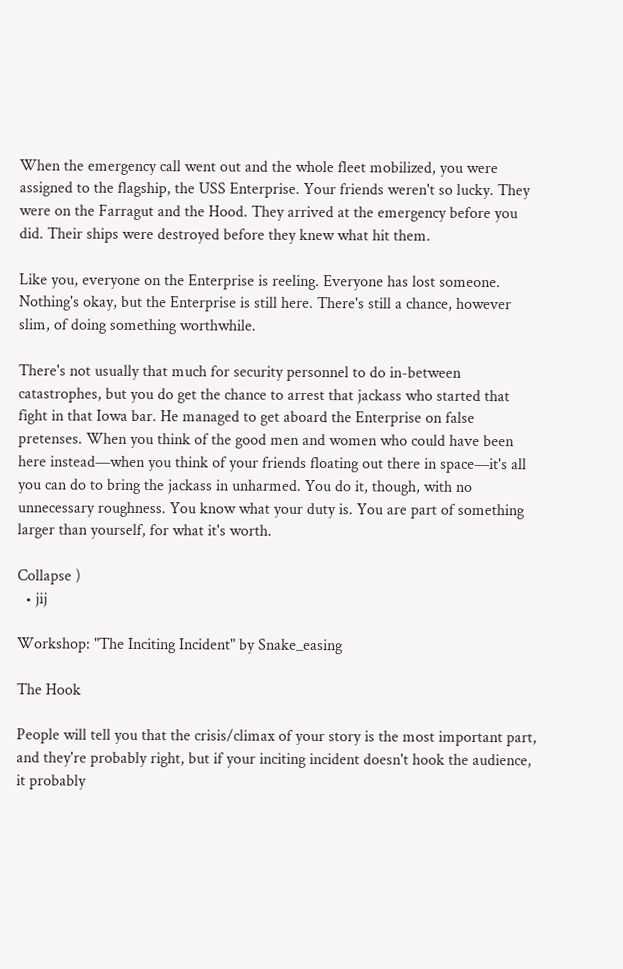When the emergency call went out and the whole fleet mobilized, you were assigned to the flagship, the USS Enterprise. Your friends weren't so lucky. They were on the Farragut and the Hood. They arrived at the emergency before you did. Their ships were destroyed before they knew what hit them.

Like you, everyone on the Enterprise is reeling. Everyone has lost someone. Nothing's okay, but the Enterprise is still here. There's still a chance, however slim, of doing something worthwhile.

There's not usually that much for security personnel to do in-between catastrophes, but you do get the chance to arrest that jackass who started that fight in that Iowa bar. He managed to get aboard the Enterprise on false pretenses. When you think of the good men and women who could have been here instead—when you think of your friends floating out there in space—it's all you can do to bring the jackass in unharmed. You do it, though, with no unnecessary roughness. You know what your duty is. You are part of something larger than yourself, for what it's worth.

Collapse )
  • jij

Workshop: "The Inciting Incident" by Snake_easing

The Hook

People will tell you that the crisis/climax of your story is the most important part, and they're probably right, but if your inciting incident doesn't hook the audience, it probably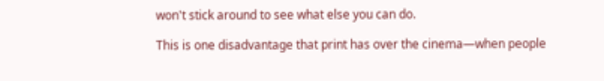won't stick around to see what else you can do.

This is one disadvantage that print has over the cinema—when people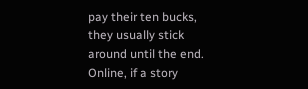pay their ten bucks, they usually stick around until the end.  Online, if a story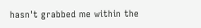hasn't grabbed me within the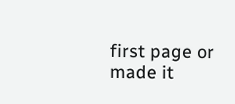first page or made it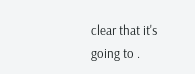clear that it's going to .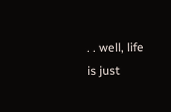. . well, life is just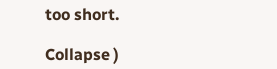too short.

Collapse )